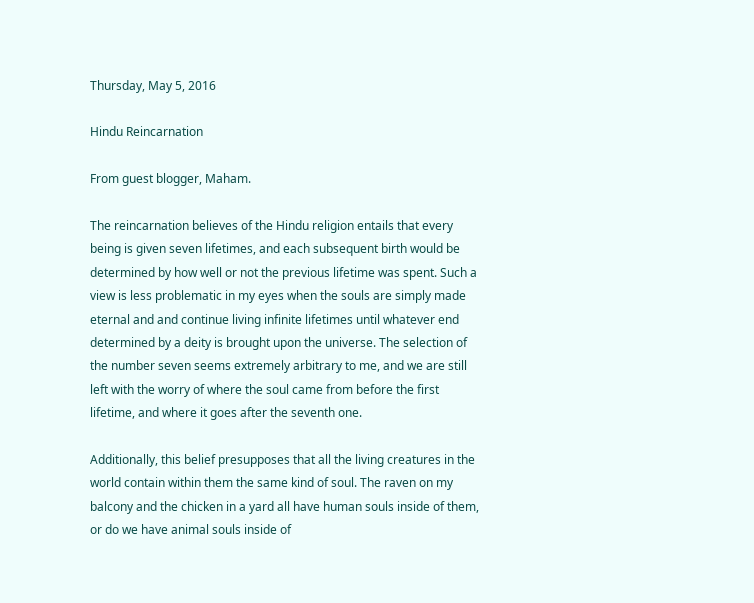Thursday, May 5, 2016

Hindu Reincarnation

From guest blogger, Maham.

The reincarnation believes of the Hindu religion entails that every being is given seven lifetimes, and each subsequent birth would be determined by how well or not the previous lifetime was spent. Such a view is less problematic in my eyes when the souls are simply made eternal and and continue living infinite lifetimes until whatever end determined by a deity is brought upon the universe. The selection of the number seven seems extremely arbitrary to me, and we are still left with the worry of where the soul came from before the first lifetime, and where it goes after the seventh one.

Additionally, this belief presupposes that all the living creatures in the world contain within them the same kind of soul. The raven on my balcony and the chicken in a yard all have human souls inside of them, or do we have animal souls inside of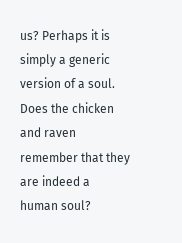us? Perhaps it is simply a generic version of a soul. Does the chicken and raven remember that they are indeed a human soul?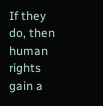If they do, then human rights gain a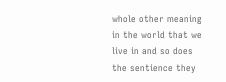whole other meaning in the world that we live in and so does the sentience they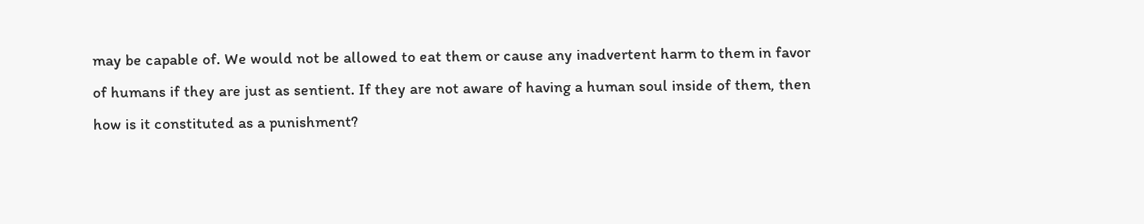may be capable of. We would not be allowed to eat them or cause any inadvertent harm to them in favor of humans if they are just as sentient. If they are not aware of having a human soul inside of them, then how is it constituted as a punishment?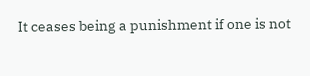It ceases being a punishment if one is not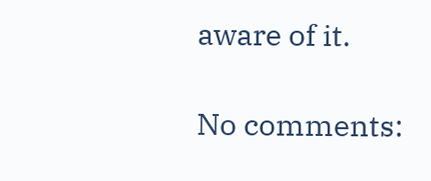aware of it.

No comments: